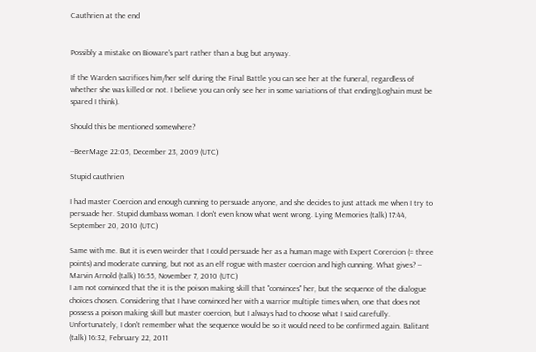Cauthrien at the end


Possibly a mistake on Bioware's part rather than a bug but anyway.

If the Warden sacrifices him/her self during the Final Battle you can see her at the funeral, regardless of whether she was killed or not. I believe you can only see her in some variations of that ending(Loghain must be spared I think).

Should this be mentioned somewhere?

--BeerMage 22:05, December 23, 2009 (UTC)

Stupid cauthrien

I had master Coercion and enough cunning to persuade anyone, and she decides to just attack me when I try to persuade her. Stupid dumbass woman. I don't even know what went wrong. Lying Memories (talk) 17:44, September 20, 2010 (UTC)

Same with me. But it is even weirder that I could persuade her as a human mage with Expert Corercion (= three points) and moderate cunning, but not as an elf rogue with master coercion and high cunning. What gives? -- Marvin Arnold (talk) 16:55, November 7, 2010 (UTC)
I am not convinced that the it is the poison making skill that "convinces" her, but the sequence of the dialogue choices chosen. Considering that I have convinced her with a warrior multiple times when, one that does not possess a poison making skill but master coercion, but I always had to choose what I said carefully. Unfortunately, I don't remember what the sequence would be so it would need to be confirmed again. Balitant (talk) 16:32, February 22, 2011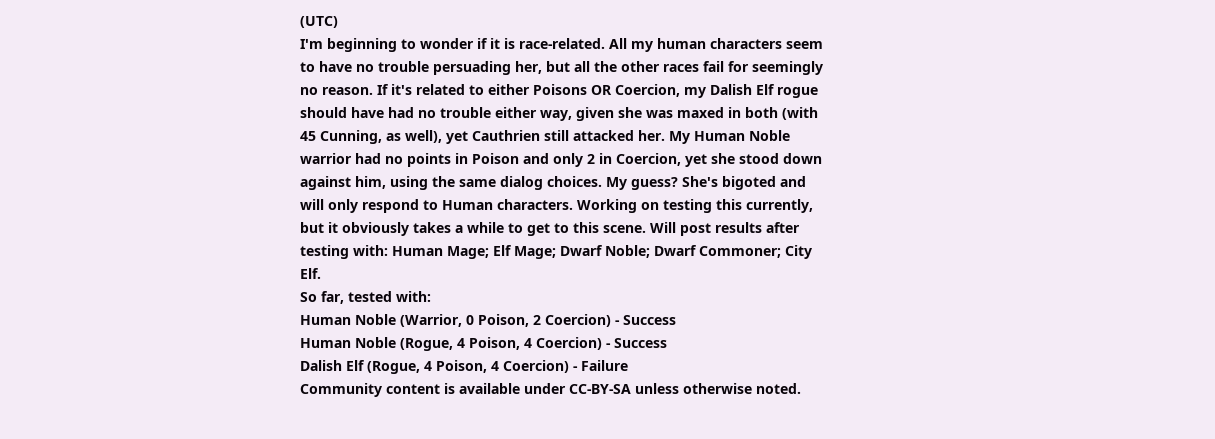(UTC)
I'm beginning to wonder if it is race-related. All my human characters seem to have no trouble persuading her, but all the other races fail for seemingly no reason. If it's related to either Poisons OR Coercion, my Dalish Elf rogue should have had no trouble either way, given she was maxed in both (with 45 Cunning, as well), yet Cauthrien still attacked her. My Human Noble warrior had no points in Poison and only 2 in Coercion, yet she stood down against him, using the same dialog choices. My guess? She's bigoted and will only respond to Human characters. Working on testing this currently, but it obviously takes a while to get to this scene. Will post results after testing with: Human Mage; Elf Mage; Dwarf Noble; Dwarf Commoner; City Elf.
So far, tested with:
Human Noble (Warrior, 0 Poison, 2 Coercion) - Success
Human Noble (Rogue, 4 Poison, 4 Coercion) - Success
Dalish Elf (Rogue, 4 Poison, 4 Coercion) - Failure
Community content is available under CC-BY-SA unless otherwise noted.